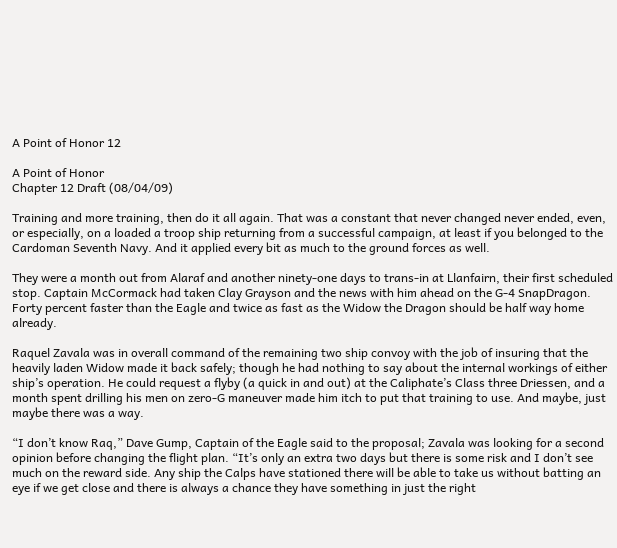A Point of Honor 12

A Point of Honor
Chapter 12 Draft (08/04/09)

Training and more training, then do it all again. That was a constant that never changed never ended, even, or especially, on a loaded a troop ship returning from a successful campaign, at least if you belonged to the Cardoman Seventh Navy. And it applied every bit as much to the ground forces as well.

They were a month out from Alaraf and another ninety-one days to trans-in at Llanfairn, their first scheduled stop. Captain McCormack had taken Clay Grayson and the news with him ahead on the G-4 SnapDragon. Forty percent faster than the Eagle and twice as fast as the Widow the Dragon should be half way home already.

Raquel Zavala was in overall command of the remaining two ship convoy with the job of insuring that the heavily laden Widow made it back safely; though he had nothing to say about the internal workings of either ship’s operation. He could request a flyby (a quick in and out) at the Caliphate’s Class three Driessen, and a month spent drilling his men on zero-G maneuver made him itch to put that training to use. And maybe, just maybe there was a way.

“I don’t know Raq,” Dave Gump, Captain of the Eagle said to the proposal; Zavala was looking for a second opinion before changing the flight plan. “It’s only an extra two days but there is some risk and I don’t see much on the reward side. Any ship the Calps have stationed there will be able to take us without batting an eye if we get close and there is always a chance they have something in just the right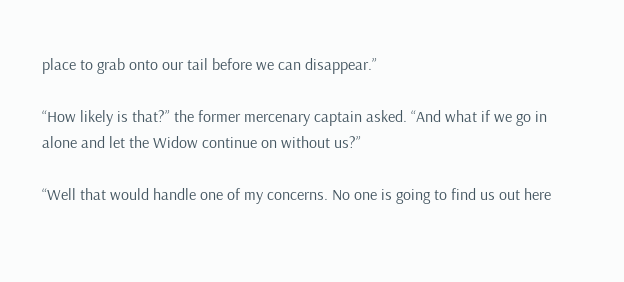place to grab onto our tail before we can disappear.”

“How likely is that?” the former mercenary captain asked. “And what if we go in alone and let the Widow continue on without us?”

“Well that would handle one of my concerns. No one is going to find us out here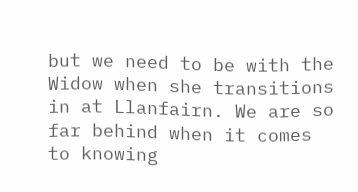but we need to be with the Widow when she transitions in at Llanfairn. We are so far behind when it comes to knowing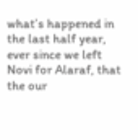what’s happened in the last half year, ever since we left Novi for Alaraf, that the our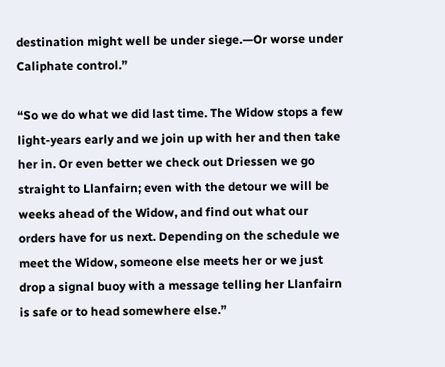destination might well be under siege.—Or worse under Caliphate control.”

“So we do what we did last time. The Widow stops a few light-years early and we join up with her and then take her in. Or even better we check out Driessen we go straight to Llanfairn; even with the detour we will be weeks ahead of the Widow, and find out what our orders have for us next. Depending on the schedule we meet the Widow, someone else meets her or we just drop a signal buoy with a message telling her Llanfairn is safe or to head somewhere else.”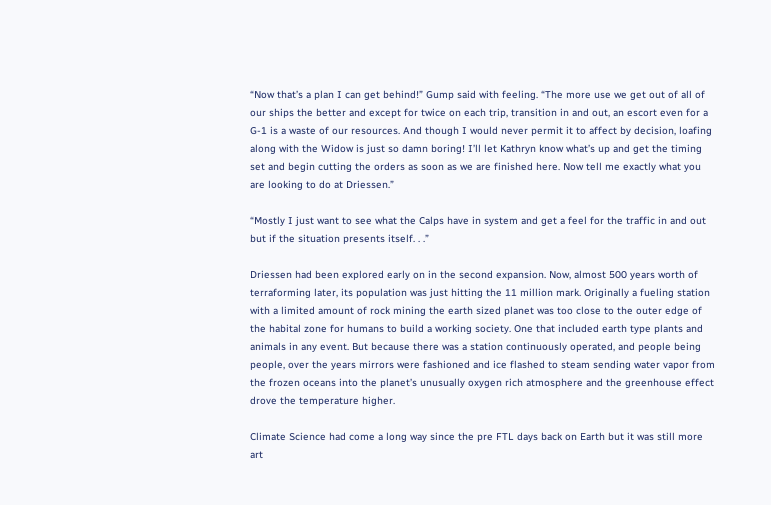“Now that’s a plan I can get behind!” Gump said with feeling. “The more use we get out of all of our ships the better and except for twice on each trip, transition in and out, an escort even for a G-1 is a waste of our resources. And though I would never permit it to affect by decision, loafing along with the Widow is just so damn boring! I’ll let Kathryn know what’s up and get the timing set and begin cutting the orders as soon as we are finished here. Now tell me exactly what you are looking to do at Driessen.”

“Mostly I just want to see what the Calps have in system and get a feel for the traffic in and out but if the situation presents itself. . .”

Driessen had been explored early on in the second expansion. Now, almost 500 years worth of terraforming later, its population was just hitting the 11 million mark. Originally a fueling station with a limited amount of rock mining the earth sized planet was too close to the outer edge of the habital zone for humans to build a working society. One that included earth type plants and animals in any event. But because there was a station continuously operated, and people being people, over the years mirrors were fashioned and ice flashed to steam sending water vapor from the frozen oceans into the planet’s unusually oxygen rich atmosphere and the greenhouse effect drove the temperature higher.

Climate Science had come a long way since the pre FTL days back on Earth but it was still more art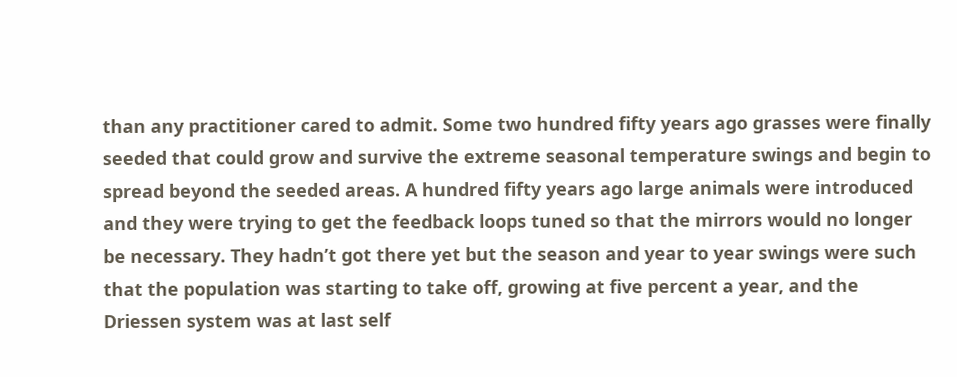than any practitioner cared to admit. Some two hundred fifty years ago grasses were finally seeded that could grow and survive the extreme seasonal temperature swings and begin to spread beyond the seeded areas. A hundred fifty years ago large animals were introduced and they were trying to get the feedback loops tuned so that the mirrors would no longer be necessary. They hadn’t got there yet but the season and year to year swings were such that the population was starting to take off, growing at five percent a year, and the Driessen system was at last self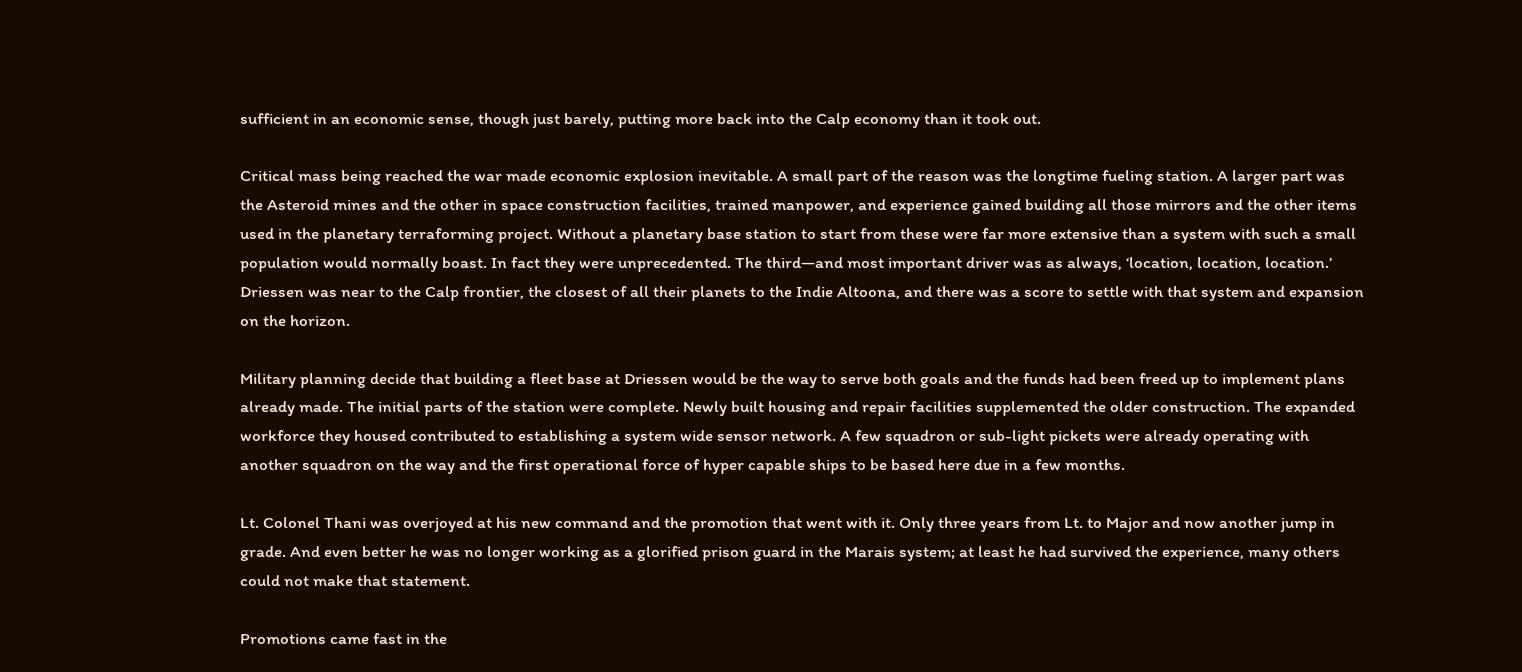sufficient in an economic sense, though just barely, putting more back into the Calp economy than it took out.

Critical mass being reached the war made economic explosion inevitable. A small part of the reason was the longtime fueling station. A larger part was the Asteroid mines and the other in space construction facilities, trained manpower, and experience gained building all those mirrors and the other items used in the planetary terraforming project. Without a planetary base station to start from these were far more extensive than a system with such a small population would normally boast. In fact they were unprecedented. The third—and most important driver was as always, ‘location, location, location.’ Driessen was near to the Calp frontier, the closest of all their planets to the Indie Altoona, and there was a score to settle with that system and expansion on the horizon.

Military planning decide that building a fleet base at Driessen would be the way to serve both goals and the funds had been freed up to implement plans already made. The initial parts of the station were complete. Newly built housing and repair facilities supplemented the older construction. The expanded workforce they housed contributed to establishing a system wide sensor network. A few squadron or sub-light pickets were already operating with another squadron on the way and the first operational force of hyper capable ships to be based here due in a few months.

Lt. Colonel Thani was overjoyed at his new command and the promotion that went with it. Only three years from Lt. to Major and now another jump in grade. And even better he was no longer working as a glorified prison guard in the Marais system; at least he had survived the experience, many others could not make that statement.

Promotions came fast in the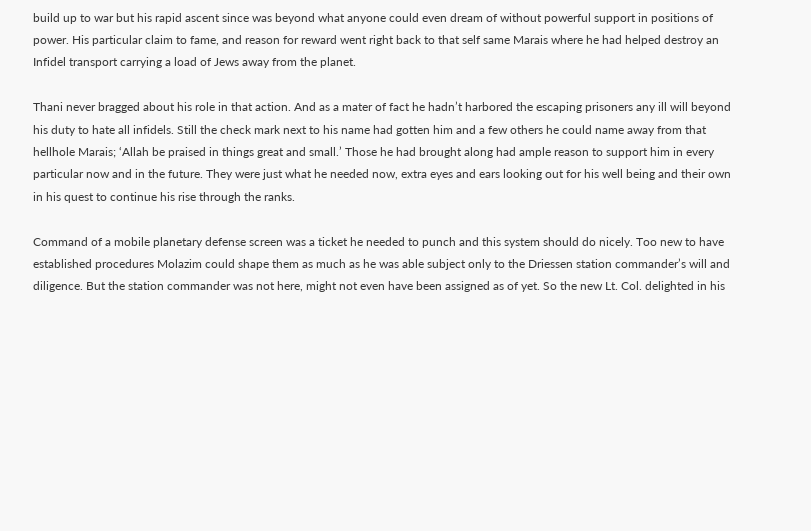build up to war but his rapid ascent since was beyond what anyone could even dream of without powerful support in positions of power. His particular claim to fame, and reason for reward went right back to that self same Marais where he had helped destroy an Infidel transport carrying a load of Jews away from the planet.

Thani never bragged about his role in that action. And as a mater of fact he hadn’t harbored the escaping prisoners any ill will beyond his duty to hate all infidels. Still the check mark next to his name had gotten him and a few others he could name away from that hellhole Marais; ‘Allah be praised in things great and small.’ Those he had brought along had ample reason to support him in every particular now and in the future. They were just what he needed now, extra eyes and ears looking out for his well being and their own in his quest to continue his rise through the ranks.

Command of a mobile planetary defense screen was a ticket he needed to punch and this system should do nicely. Too new to have established procedures Molazim could shape them as much as he was able subject only to the Driessen station commander’s will and diligence. But the station commander was not here, might not even have been assigned as of yet. So the new Lt. Col. delighted in his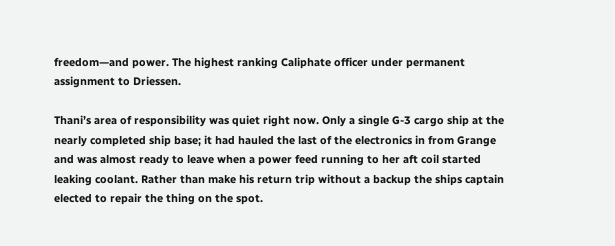freedom—and power. The highest ranking Caliphate officer under permanent assignment to Driessen.

Thani’s area of responsibility was quiet right now. Only a single G-3 cargo ship at the nearly completed ship base; it had hauled the last of the electronics in from Grange and was almost ready to leave when a power feed running to her aft coil started leaking coolant. Rather than make his return trip without a backup the ships captain elected to repair the thing on the spot.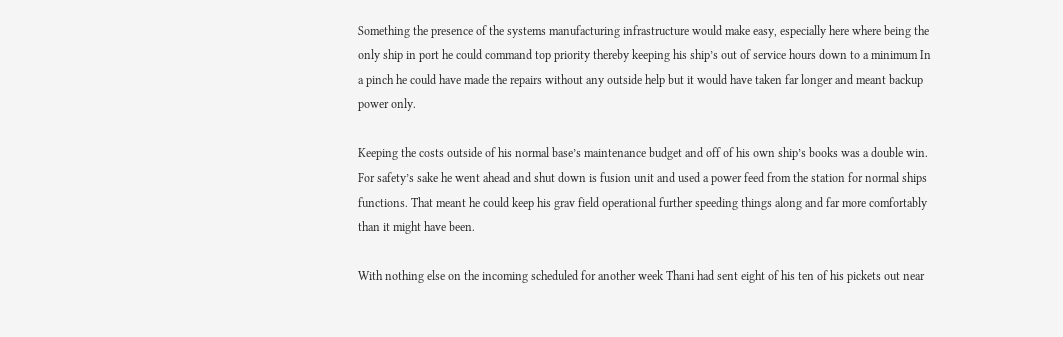Something the presence of the systems manufacturing infrastructure would make easy, especially here where being the only ship in port he could command top priority thereby keeping his ship’s out of service hours down to a minimum In a pinch he could have made the repairs without any outside help but it would have taken far longer and meant backup power only.

Keeping the costs outside of his normal base’s maintenance budget and off of his own ship’s books was a double win. For safety’s sake he went ahead and shut down is fusion unit and used a power feed from the station for normal ships functions. That meant he could keep his grav field operational further speeding things along and far more comfortably than it might have been.

With nothing else on the incoming scheduled for another week Thani had sent eight of his ten of his pickets out near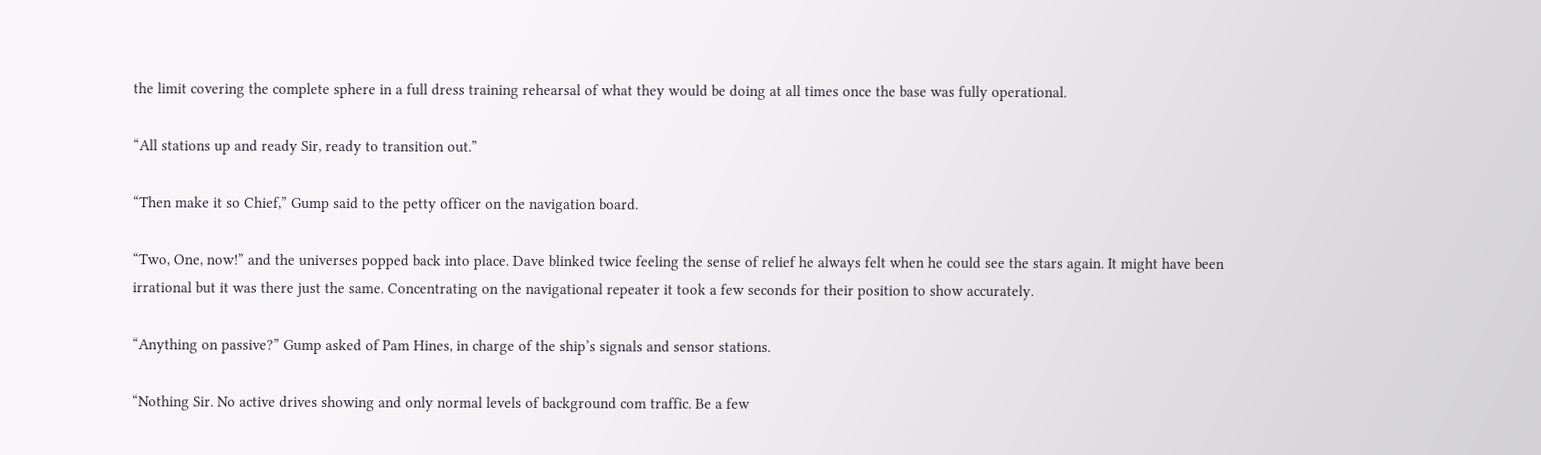the limit covering the complete sphere in a full dress training rehearsal of what they would be doing at all times once the base was fully operational.

“All stations up and ready Sir, ready to transition out.”

“Then make it so Chief,” Gump said to the petty officer on the navigation board.

“Two, One, now!” and the universes popped back into place. Dave blinked twice feeling the sense of relief he always felt when he could see the stars again. It might have been irrational but it was there just the same. Concentrating on the navigational repeater it took a few seconds for their position to show accurately.

“Anything on passive?” Gump asked of Pam Hines, in charge of the ship’s signals and sensor stations.

“Nothing Sir. No active drives showing and only normal levels of background com traffic. Be a few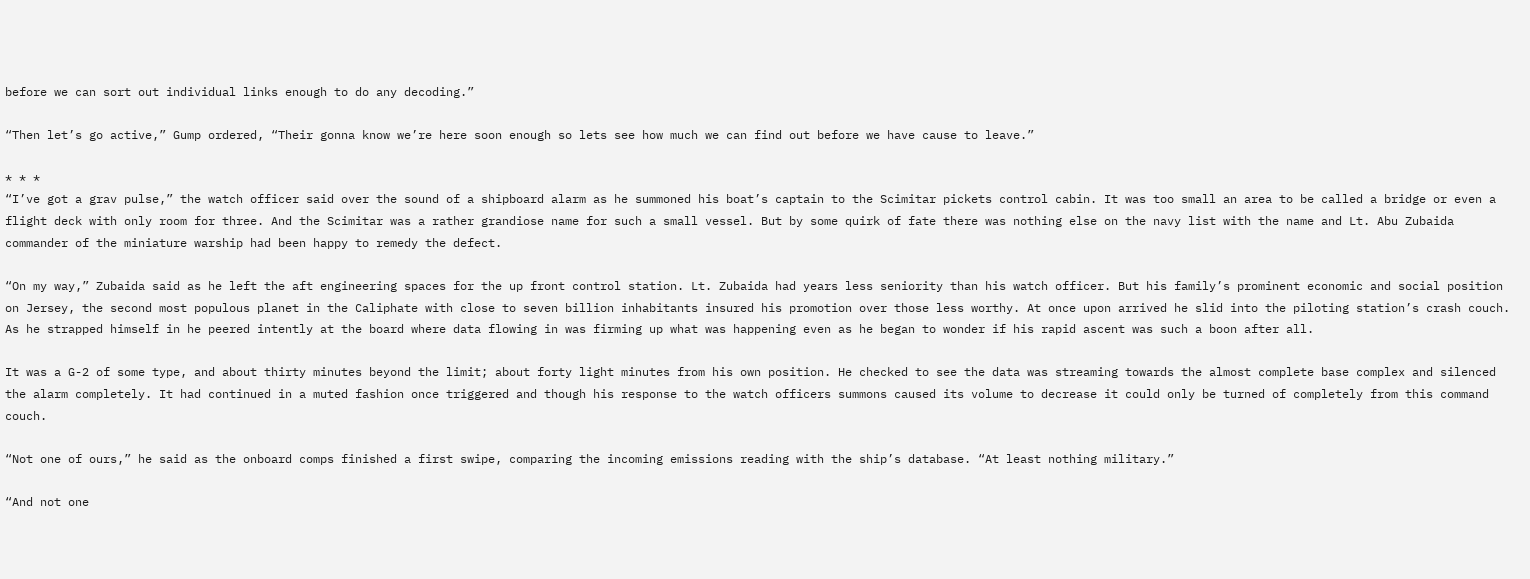before we can sort out individual links enough to do any decoding.”

“Then let’s go active,” Gump ordered, “Their gonna know we’re here soon enough so lets see how much we can find out before we have cause to leave.”

* * *
“I’ve got a grav pulse,” the watch officer said over the sound of a shipboard alarm as he summoned his boat’s captain to the Scimitar pickets control cabin. It was too small an area to be called a bridge or even a flight deck with only room for three. And the Scimitar was a rather grandiose name for such a small vessel. But by some quirk of fate there was nothing else on the navy list with the name and Lt. Abu Zubaida commander of the miniature warship had been happy to remedy the defect.

“On my way,” Zubaida said as he left the aft engineering spaces for the up front control station. Lt. Zubaida had years less seniority than his watch officer. But his family’s prominent economic and social position on Jersey, the second most populous planet in the Caliphate with close to seven billion inhabitants insured his promotion over those less worthy. At once upon arrived he slid into the piloting station’s crash couch. As he strapped himself in he peered intently at the board where data flowing in was firming up what was happening even as he began to wonder if his rapid ascent was such a boon after all.

It was a G-2 of some type, and about thirty minutes beyond the limit; about forty light minutes from his own position. He checked to see the data was streaming towards the almost complete base complex and silenced the alarm completely. It had continued in a muted fashion once triggered and though his response to the watch officers summons caused its volume to decrease it could only be turned of completely from this command couch.

“Not one of ours,” he said as the onboard comps finished a first swipe, comparing the incoming emissions reading with the ship’s database. “At least nothing military.”

“And not one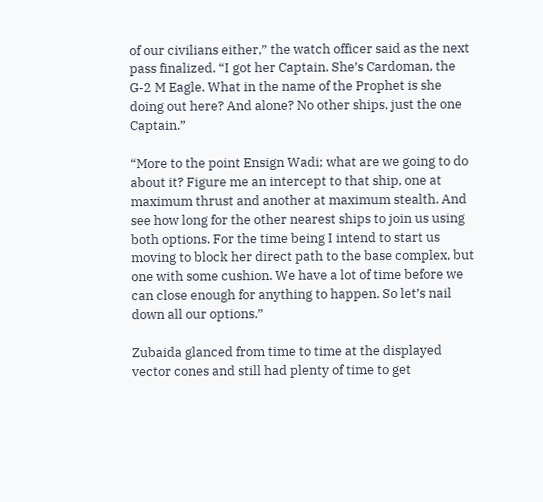of our civilians either,” the watch officer said as the next pass finalized. “I got her Captain. She’s Cardoman, the G-2 M Eagle. What in the name of the Prophet is she doing out here? And alone? No other ships, just the one Captain.”

“More to the point Ensign Wadi; what are we going to do about it? Figure me an intercept to that ship, one at maximum thrust and another at maximum stealth. And see how long for the other nearest ships to join us using both options. For the time being I intend to start us moving to block her direct path to the base complex, but one with some cushion. We have a lot of time before we can close enough for anything to happen. So let’s nail down all our options.”

Zubaida glanced from time to time at the displayed vector cones and still had plenty of time to get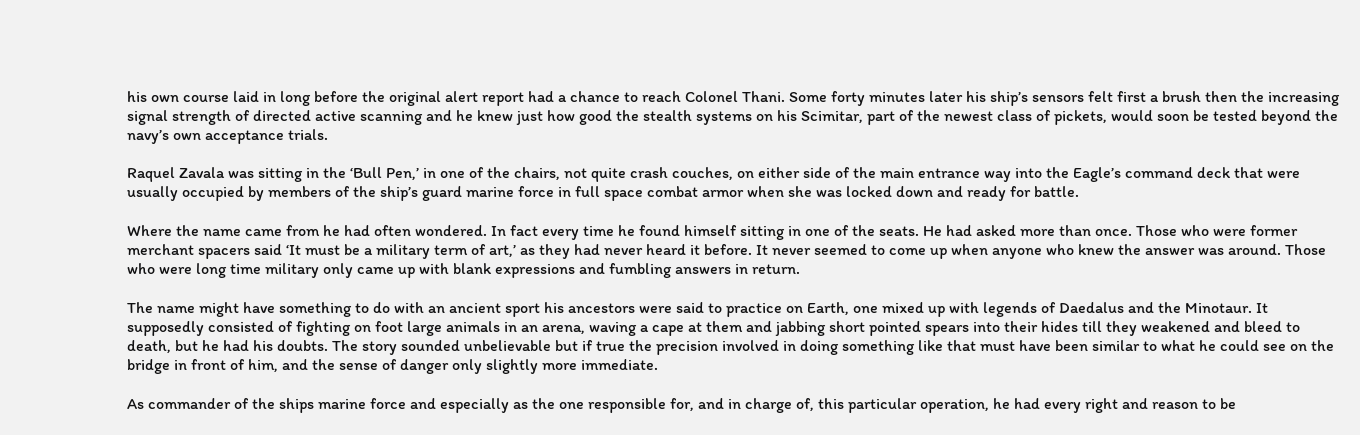his own course laid in long before the original alert report had a chance to reach Colonel Thani. Some forty minutes later his ship’s sensors felt first a brush then the increasing signal strength of directed active scanning and he knew just how good the stealth systems on his Scimitar, part of the newest class of pickets, would soon be tested beyond the navy’s own acceptance trials.

Raquel Zavala was sitting in the ‘Bull Pen,’ in one of the chairs, not quite crash couches, on either side of the main entrance way into the Eagle’s command deck that were usually occupied by members of the ship’s guard marine force in full space combat armor when she was locked down and ready for battle.

Where the name came from he had often wondered. In fact every time he found himself sitting in one of the seats. He had asked more than once. Those who were former merchant spacers said ‘It must be a military term of art,’ as they had never heard it before. It never seemed to come up when anyone who knew the answer was around. Those who were long time military only came up with blank expressions and fumbling answers in return.

The name might have something to do with an ancient sport his ancestors were said to practice on Earth, one mixed up with legends of Daedalus and the Minotaur. It supposedly consisted of fighting on foot large animals in an arena, waving a cape at them and jabbing short pointed spears into their hides till they weakened and bleed to death, but he had his doubts. The story sounded unbelievable but if true the precision involved in doing something like that must have been similar to what he could see on the bridge in front of him, and the sense of danger only slightly more immediate.

As commander of the ships marine force and especially as the one responsible for, and in charge of, this particular operation, he had every right and reason to be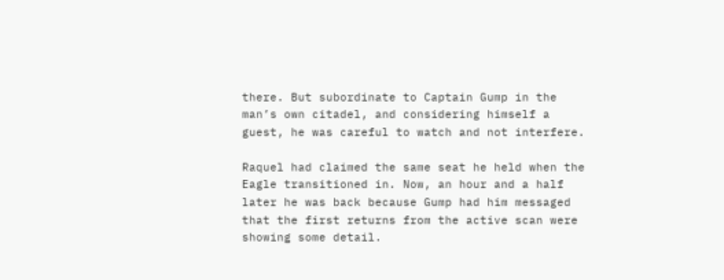there. But subordinate to Captain Gump in the man’s own citadel, and considering himself a guest, he was careful to watch and not interfere.

Raquel had claimed the same seat he held when the Eagle transitioned in. Now, an hour and a half later he was back because Gump had him messaged that the first returns from the active scan were showing some detail.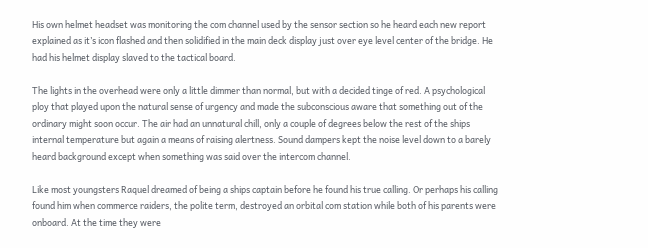His own helmet headset was monitoring the com channel used by the sensor section so he heard each new report explained as it’s icon flashed and then solidified in the main deck display just over eye level center of the bridge. He had his helmet display slaved to the tactical board.

The lights in the overhead were only a little dimmer than normal, but with a decided tinge of red. A psychological ploy that played upon the natural sense of urgency and made the subconscious aware that something out of the ordinary might soon occur. The air had an unnatural chill, only a couple of degrees below the rest of the ships internal temperature but again a means of raising alertness. Sound dampers kept the noise level down to a barely heard background except when something was said over the intercom channel.

Like most youngsters Raquel dreamed of being a ships captain before he found his true calling. Or perhaps his calling found him when commerce raiders, the polite term, destroyed an orbital com station while both of his parents were onboard. At the time they were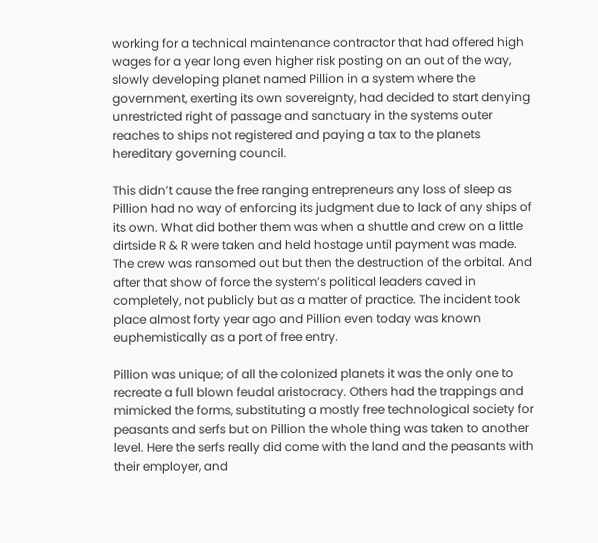working for a technical maintenance contractor that had offered high wages for a year long even higher risk posting on an out of the way, slowly developing planet named Pillion in a system where the government, exerting its own sovereignty, had decided to start denying unrestricted right of passage and sanctuary in the systems outer reaches to ships not registered and paying a tax to the planets hereditary governing council.

This didn’t cause the free ranging entrepreneurs any loss of sleep as Pillion had no way of enforcing its judgment due to lack of any ships of its own. What did bother them was when a shuttle and crew on a little dirtside R & R were taken and held hostage until payment was made. The crew was ransomed out but then the destruction of the orbital. And after that show of force the system’s political leaders caved in completely, not publicly but as a matter of practice. The incident took place almost forty year ago and Pillion even today was known euphemistically as a port of free entry.

Pillion was unique; of all the colonized planets it was the only one to recreate a full blown feudal aristocracy. Others had the trappings and mimicked the forms, substituting a mostly free technological society for peasants and serfs but on Pillion the whole thing was taken to another level. Here the serfs really did come with the land and the peasants with their employer, and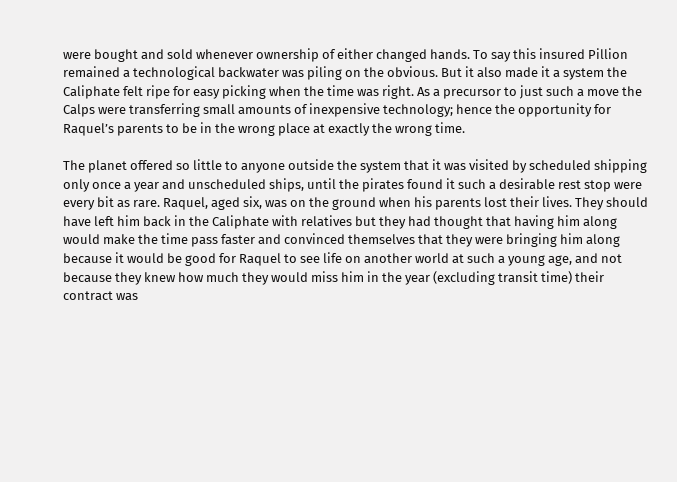were bought and sold whenever ownership of either changed hands. To say this insured Pillion remained a technological backwater was piling on the obvious. But it also made it a system the Caliphate felt ripe for easy picking when the time was right. As a precursor to just such a move the Calps were transferring small amounts of inexpensive technology; hence the opportunity for Raquel’s parents to be in the wrong place at exactly the wrong time.

The planet offered so little to anyone outside the system that it was visited by scheduled shipping only once a year and unscheduled ships, until the pirates found it such a desirable rest stop were every bit as rare. Raquel, aged six, was on the ground when his parents lost their lives. They should have left him back in the Caliphate with relatives but they had thought that having him along would make the time pass faster and convinced themselves that they were bringing him along because it would be good for Raquel to see life on another world at such a young age, and not because they knew how much they would miss him in the year (excluding transit time) their contract was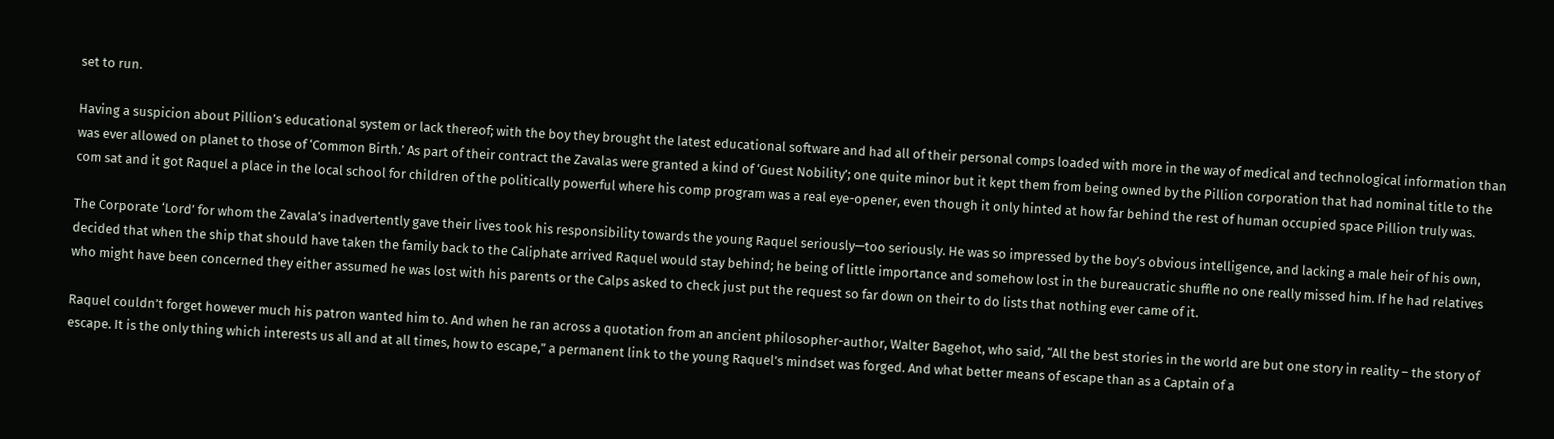set to run.

Having a suspicion about Pillion’s educational system or lack thereof; with the boy they brought the latest educational software and had all of their personal comps loaded with more in the way of medical and technological information than was ever allowed on planet to those of ‘Common Birth.’ As part of their contract the Zavalas were granted a kind of ‘Guest Nobility’; one quite minor but it kept them from being owned by the Pillion corporation that had nominal title to the com sat and it got Raquel a place in the local school for children of the politically powerful where his comp program was a real eye-opener, even though it only hinted at how far behind the rest of human occupied space Pillion truly was.

The Corporate ‘Lord’ for whom the Zavala’s inadvertently gave their lives took his responsibility towards the young Raquel seriously—too seriously. He was so impressed by the boy’s obvious intelligence, and lacking a male heir of his own, decided that when the ship that should have taken the family back to the Caliphate arrived Raquel would stay behind; he being of little importance and somehow lost in the bureaucratic shuffle no one really missed him. If he had relatives who might have been concerned they either assumed he was lost with his parents or the Calps asked to check just put the request so far down on their to do lists that nothing ever came of it.

Raquel couldn’t forget however much his patron wanted him to. And when he ran across a quotation from an ancient philosopher-author, Walter Bagehot, who said, “All the best stories in the world are but one story in reality – the story of escape. It is the only thing which interests us all and at all times, how to escape,” a permanent link to the young Raquel’s mindset was forged. And what better means of escape than as a Captain of a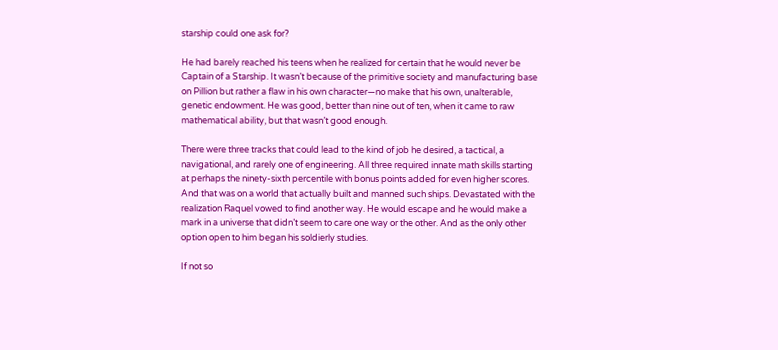starship could one ask for?

He had barely reached his teens when he realized for certain that he would never be Captain of a Starship. It wasn’t because of the primitive society and manufacturing base on Pillion but rather a flaw in his own character—no make that his own, unalterable, genetic endowment. He was good, better than nine out of ten, when it came to raw mathematical ability, but that wasn’t good enough.

There were three tracks that could lead to the kind of job he desired, a tactical, a navigational, and rarely one of engineering. All three required innate math skills starting at perhaps the ninety-sixth percentile with bonus points added for even higher scores. And that was on a world that actually built and manned such ships. Devastated with the realization Raquel vowed to find another way. He would escape and he would make a mark in a universe that didn’t seem to care one way or the other. And as the only other option open to him began his soldierly studies.

If not so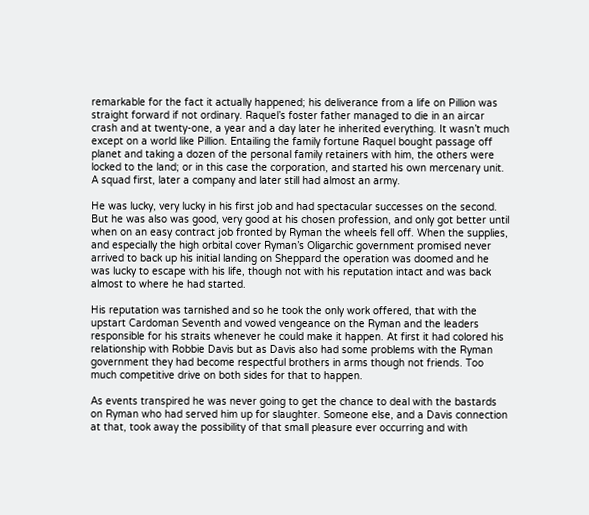remarkable for the fact it actually happened; his deliverance from a life on Pillion was straight forward if not ordinary. Raquel’s foster father managed to die in an aircar crash and at twenty-one, a year and a day later he inherited everything. It wasn’t much except on a world like Pillion. Entailing the family fortune Raquel bought passage off planet and taking a dozen of the personal family retainers with him, the others were locked to the land; or in this case the corporation, and started his own mercenary unit. A squad first, later a company and later still had almost an army.

He was lucky, very lucky in his first job and had spectacular successes on the second. But he was also was good, very good at his chosen profession, and only got better until when on an easy contract job fronted by Ryman the wheels fell off. When the supplies, and especially the high orbital cover Ryman’s Oligarchic government promised never arrived to back up his initial landing on Sheppard the operation was doomed and he was lucky to escape with his life, though not with his reputation intact and was back almost to where he had started.

His reputation was tarnished and so he took the only work offered, that with the upstart Cardoman Seventh and vowed vengeance on the Ryman and the leaders responsible for his straits whenever he could make it happen. At first it had colored his relationship with Robbie Davis but as Davis also had some problems with the Ryman government they had become respectful brothers in arms though not friends. Too much competitive drive on both sides for that to happen.

As events transpired he was never going to get the chance to deal with the bastards on Ryman who had served him up for slaughter. Someone else, and a Davis connection at that, took away the possibility of that small pleasure ever occurring and with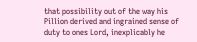that possibility out of the way his Pillion derived and ingrained sense of duty to ones Lord, inexplicably he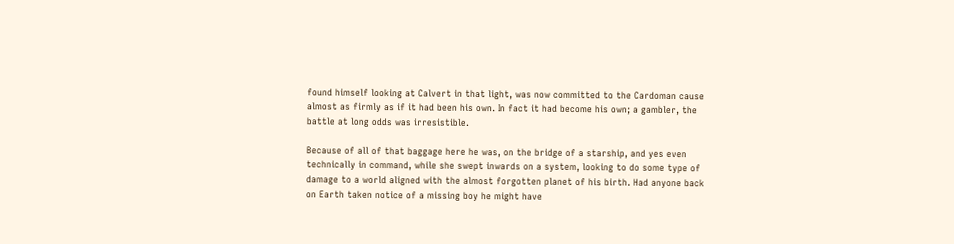found himself looking at Calvert in that light, was now committed to the Cardoman cause almost as firmly as if it had been his own. In fact it had become his own; a gambler, the battle at long odds was irresistible.

Because of all of that baggage here he was, on the bridge of a starship, and yes even technically in command, while she swept inwards on a system, looking to do some type of damage to a world aligned with the almost forgotten planet of his birth. Had anyone back on Earth taken notice of a missing boy he might have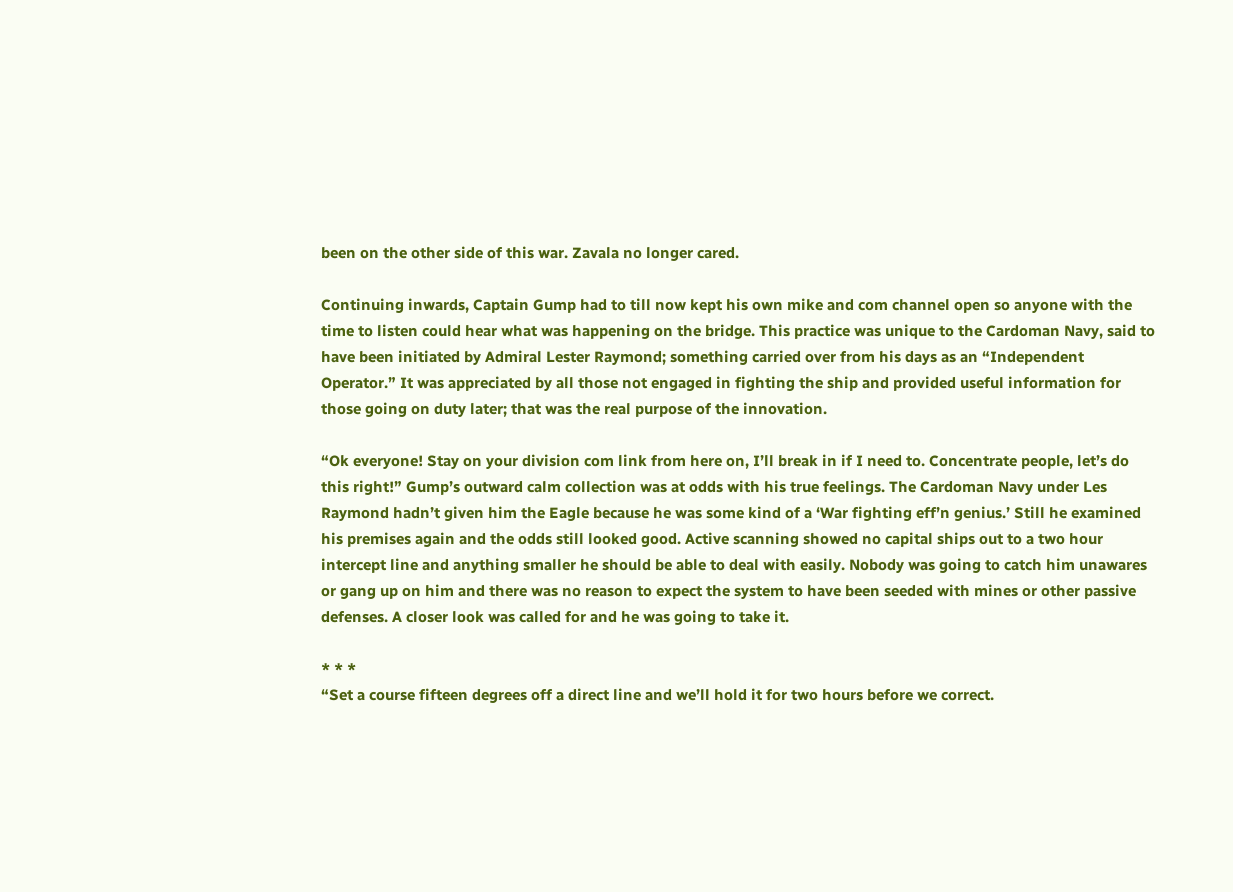been on the other side of this war. Zavala no longer cared.

Continuing inwards, Captain Gump had to till now kept his own mike and com channel open so anyone with the time to listen could hear what was happening on the bridge. This practice was unique to the Cardoman Navy, said to have been initiated by Admiral Lester Raymond; something carried over from his days as an “Independent Operator.” It was appreciated by all those not engaged in fighting the ship and provided useful information for those going on duty later; that was the real purpose of the innovation.

“Ok everyone! Stay on your division com link from here on, I’ll break in if I need to. Concentrate people, let’s do this right!” Gump’s outward calm collection was at odds with his true feelings. The Cardoman Navy under Les Raymond hadn’t given him the Eagle because he was some kind of a ‘War fighting eff’n genius.’ Still he examined his premises again and the odds still looked good. Active scanning showed no capital ships out to a two hour intercept line and anything smaller he should be able to deal with easily. Nobody was going to catch him unawares or gang up on him and there was no reason to expect the system to have been seeded with mines or other passive defenses. A closer look was called for and he was going to take it.

* * *
“Set a course fifteen degrees off a direct line and we’ll hold it for two hours before we correct.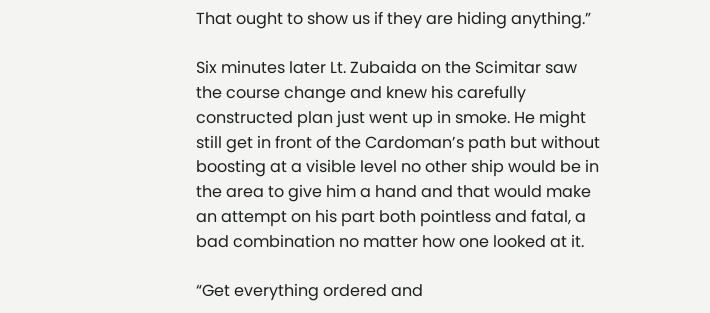That ought to show us if they are hiding anything.”

Six minutes later Lt. Zubaida on the Scimitar saw the course change and knew his carefully constructed plan just went up in smoke. He might still get in front of the Cardoman’s path but without boosting at a visible level no other ship would be in the area to give him a hand and that would make an attempt on his part both pointless and fatal, a bad combination no matter how one looked at it.

“Get everything ordered and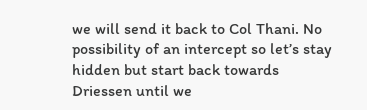we will send it back to Col Thani. No possibility of an intercept so let’s stay hidden but start back towards Driessen until we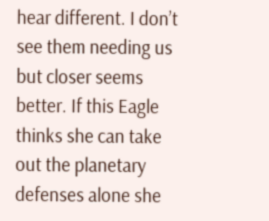hear different. I don’t see them needing us but closer seems better. If this Eagle thinks she can take out the planetary defenses alone she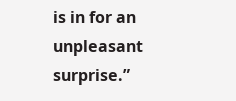is in for an unpleasant surprise.”